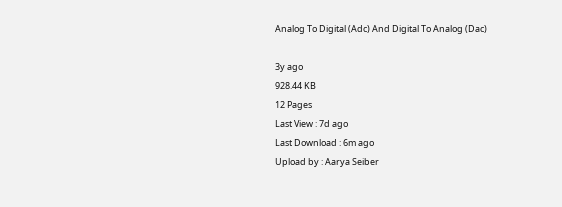Analog To Digital (Adc) And Digital To Analog (Dac)

3y ago
928.44 KB
12 Pages
Last View : 7d ago
Last Download : 6m ago
Upload by : Aarya Seiber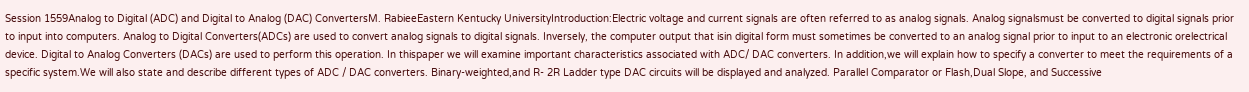Session 1559Analog to Digital (ADC) and Digital to Analog (DAC) ConvertersM. RabieeEastern Kentucky UniversityIntroduction:Electric voltage and current signals are often referred to as analog signals. Analog signalsmust be converted to digital signals prior to input into computers. Analog to Digital Converters(ADCs) are used to convert analog signals to digital signals. Inversely, the computer output that isin digital form must sometimes be converted to an analog signal prior to input to an electronic orelectrical device. Digital to Analog Converters (DACs) are used to perform this operation. In thispaper we will examine important characteristics associated with ADC/ DAC converters. In addition,we will explain how to specify a converter to meet the requirements of a specific system.We will also state and describe different types of ADC / DAC converters. Binary-weighted,and R- 2R Ladder type DAC circuits will be displayed and analyzed. Parallel Comparator or Flash,Dual Slope, and Successive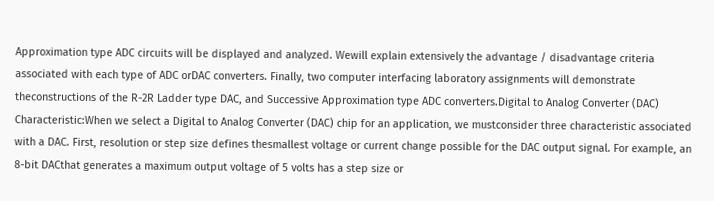Approximation type ADC circuits will be displayed and analyzed. Wewill explain extensively the advantage / disadvantage criteria associated with each type of ADC orDAC converters. Finally, two computer interfacing laboratory assignments will demonstrate theconstructions of the R-2R Ladder type DAC, and Successive Approximation type ADC converters.Digital to Analog Converter (DAC) Characteristic:When we select a Digital to Analog Converter (DAC) chip for an application, we mustconsider three characteristic associated with a DAC. First, resolution or step size defines thesmallest voltage or current change possible for the DAC output signal. For example, an 8-bit DACthat generates a maximum output voltage of 5 volts has a step size or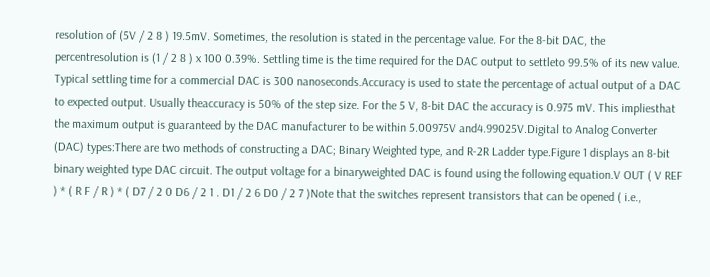resolution of (5V / 2 8 ) 19.5mV. Sometimes, the resolution is stated in the percentage value. For the 8-bit DAC, the percentresolution is (1 / 2 8 ) x 100 0.39%. Settling time is the time required for the DAC output to settleto 99.5% of its new value. Typical settling time for a commercial DAC is 300 nanoseconds.Accuracy is used to state the percentage of actual output of a DAC to expected output. Usually theaccuracy is 50% of the step size. For the 5 V, 8-bit DAC the accuracy is 0.975 mV. This impliesthat the maximum output is guaranteed by the DAC manufacturer to be within 5.00975V and4.99025V.Digital to Analog Converter (DAC) types:There are two methods of constructing a DAC; Binary Weighted type, and R-2R Ladder type.Figure 1 displays an 8-bit binary weighted type DAC circuit. The output voltage for a binaryweighted DAC is found using the following equation.V OUT ( V REF ) * ( R F / R ) * ( D7 / 2 0 D6 / 2 1 . D1 / 2 6 D0 / 2 7 )Note that the switches represent transistors that can be opened ( i.e.,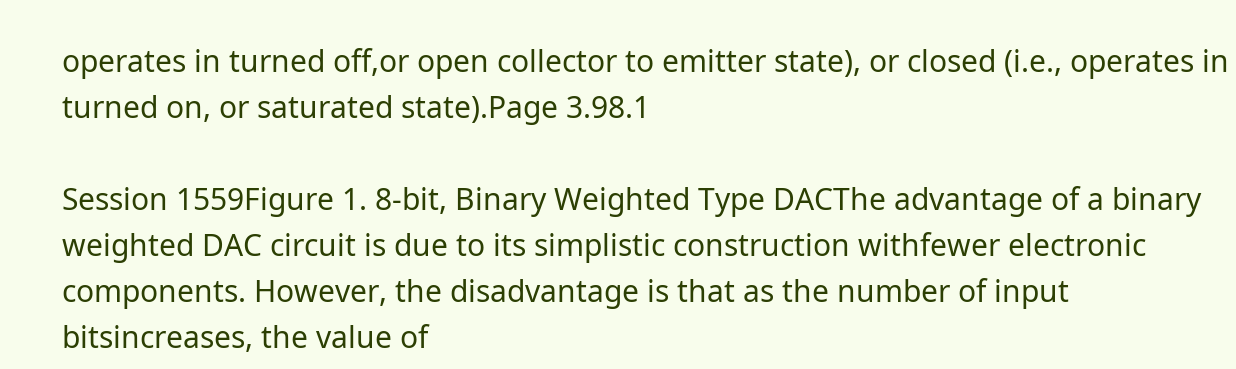operates in turned off,or open collector to emitter state), or closed (i.e., operates in turned on, or saturated state).Page 3.98.1

Session 1559Figure 1. 8-bit, Binary Weighted Type DACThe advantage of a binary weighted DAC circuit is due to its simplistic construction withfewer electronic components. However, the disadvantage is that as the number of input bitsincreases, the value of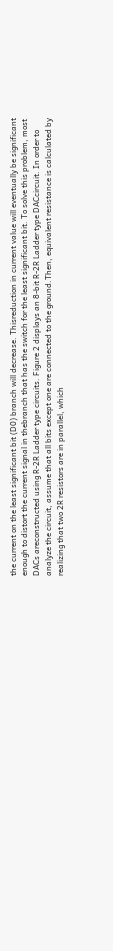the current on the least significant bit (D0) branch will decrease. Thisreduction in current value will eventually be significant enough to distort the current signal in thebranch that has the switch for the least significant bit. To solve this problem, most DACs areconstructed using R-2R Ladder type circuits. Figure 2 displays an 8-bit R-2R Ladder type DACcircuit. In order to analyze the circuit, assume that all bits except one are connected to the ground.Then, equivalent resistance is calculated by realizing that two 2R resistors are in parallel, which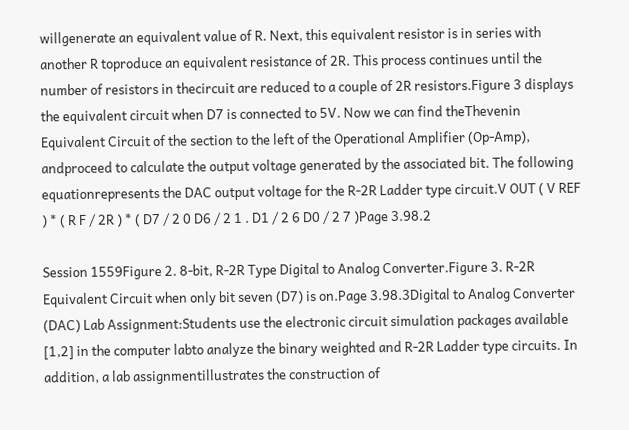willgenerate an equivalent value of R. Next, this equivalent resistor is in series with another R toproduce an equivalent resistance of 2R. This process continues until the number of resistors in thecircuit are reduced to a couple of 2R resistors.Figure 3 displays the equivalent circuit when D7 is connected to 5V. Now we can find theThevenin Equivalent Circuit of the section to the left of the Operational Amplifier (Op-Amp), andproceed to calculate the output voltage generated by the associated bit. The following equationrepresents the DAC output voltage for the R-2R Ladder type circuit.V OUT ( V REF ) * ( R F / 2R ) * ( D7 / 2 0 D6 / 2 1 . D1 / 2 6 D0 / 2 7 )Page 3.98.2

Session 1559Figure 2. 8-bit, R-2R Type Digital to Analog Converter.Figure 3. R-2R Equivalent Circuit when only bit seven (D7) is on.Page 3.98.3Digital to Analog Converter (DAC) Lab Assignment:Students use the electronic circuit simulation packages available [1,2] in the computer labto analyze the binary weighted and R-2R Ladder type circuits. In addition, a lab assignmentillustrates the construction of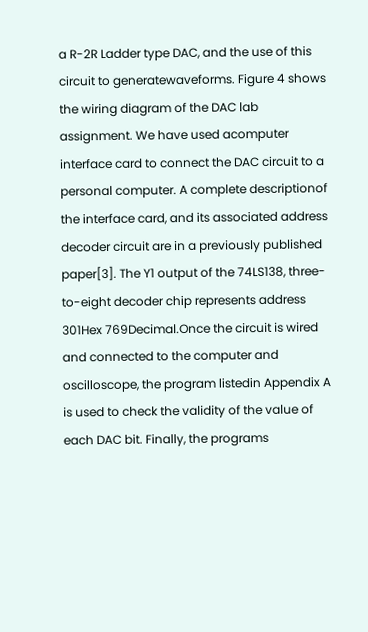a R-2R Ladder type DAC, and the use of this circuit to generatewaveforms. Figure 4 shows the wiring diagram of the DAC lab assignment. We have used acomputer interface card to connect the DAC circuit to a personal computer. A complete descriptionof the interface card, and its associated address decoder circuit are in a previously published paper[3]. The Y1 output of the 74LS138, three-to-eight decoder chip represents address 301Hex 769Decimal.Once the circuit is wired and connected to the computer and oscilloscope, the program listedin Appendix A is used to check the validity of the value of each DAC bit. Finally, the programs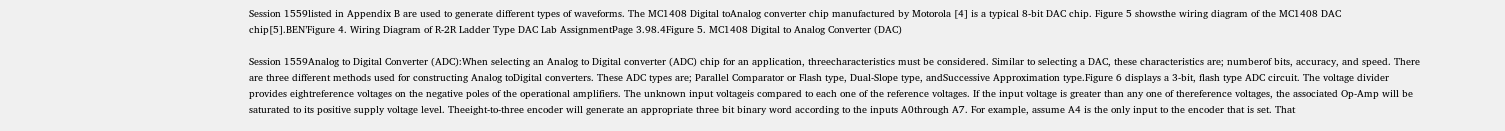Session 1559listed in Appendix B are used to generate different types of waveforms. The MC1408 Digital toAnalog converter chip manufactured by Motorola [4] is a typical 8-bit DAC chip. Figure 5 showsthe wiring diagram of the MC1408 DAC chip[5].BEN’Figure 4. Wiring Diagram of R-2R Ladder Type DAC Lab AssignmentPage 3.98.4Figure 5. MC1408 Digital to Analog Converter (DAC)

Session 1559Analog to Digital Converter (ADC):When selecting an Analog to Digital converter (ADC) chip for an application, threecharacteristics must be considered. Similar to selecting a DAC, these characteristics are; numberof bits, accuracy, and speed. There are three different methods used for constructing Analog toDigital converters. These ADC types are; Parallel Comparator or Flash type, Dual-Slope type, andSuccessive Approximation type.Figure 6 displays a 3-bit, flash type ADC circuit. The voltage divider provides eightreference voltages on the negative poles of the operational amplifiers. The unknown input voltageis compared to each one of the reference voltages. If the input voltage is greater than any one of thereference voltages, the associated Op-Amp will be saturated to its positive supply voltage level. Theeight-to-three encoder will generate an appropriate three bit binary word according to the inputs A0through A7. For example, assume A4 is the only input to the encoder that is set. That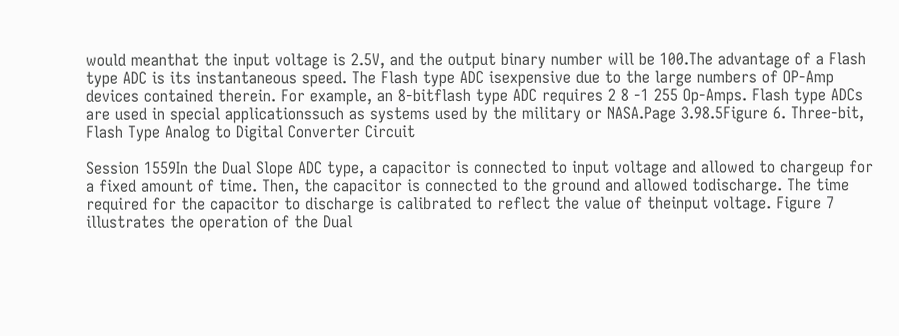would meanthat the input voltage is 2.5V, and the output binary number will be 100.The advantage of a Flash type ADC is its instantaneous speed. The Flash type ADC isexpensive due to the large numbers of OP-Amp devices contained therein. For example, an 8-bitflash type ADC requires 2 8 -1 255 Op-Amps. Flash type ADCs are used in special applicationssuch as systems used by the military or NASA.Page 3.98.5Figure 6. Three-bit, Flash Type Analog to Digital Converter Circuit

Session 1559In the Dual Slope ADC type, a capacitor is connected to input voltage and allowed to chargeup for a fixed amount of time. Then, the capacitor is connected to the ground and allowed todischarge. The time required for the capacitor to discharge is calibrated to reflect the value of theinput voltage. Figure 7 illustrates the operation of the Dual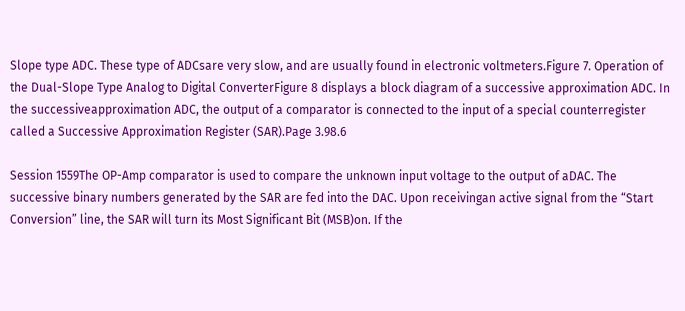Slope type ADC. These type of ADCsare very slow, and are usually found in electronic voltmeters.Figure 7. Operation of the Dual-Slope Type Analog to Digital ConverterFigure 8 displays a block diagram of a successive approximation ADC. In the successiveapproximation ADC, the output of a comparator is connected to the input of a special counterregister called a Successive Approximation Register (SAR).Page 3.98.6

Session 1559The OP-Amp comparator is used to compare the unknown input voltage to the output of aDAC. The successive binary numbers generated by the SAR are fed into the DAC. Upon receivingan active signal from the “Start Conversion” line, the SAR will turn its Most Significant Bit (MSB)on. If the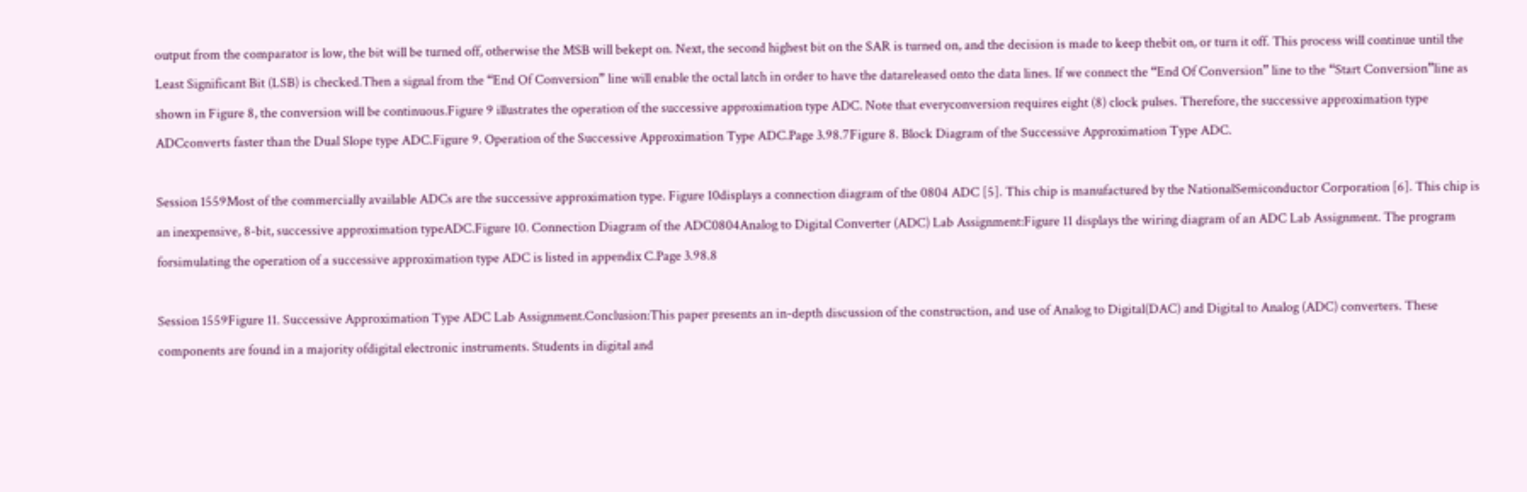output from the comparator is low, the bit will be turned off, otherwise the MSB will bekept on. Next, the second highest bit on the SAR is turned on, and the decision is made to keep thebit on, or turn it off. This process will continue until the Least Significant Bit (LSB) is checked.Then a signal from the “End Of Conversion” line will enable the octal latch in order to have the datareleased onto the data lines. If we connect the “End Of Conversion” line to the “Start Conversion”line as shown in Figure 8, the conversion will be continuous.Figure 9 illustrates the operation of the successive approximation type ADC. Note that everyconversion requires eight (8) clock pulses. Therefore, the successive approximation type ADCconverts faster than the Dual Slope type ADC.Figure 9. Operation of the Successive Approximation Type ADC.Page 3.98.7Figure 8. Block Diagram of the Successive Approximation Type ADC.

Session 1559Most of the commercially available ADCs are the successive approximation type. Figure 10displays a connection diagram of the 0804 ADC [5]. This chip is manufactured by the NationalSemiconductor Corporation [6]. This chip is an inexpensive, 8-bit, successive approximation typeADC.Figure 10. Connection Diagram of the ADC0804Analog to Digital Converter (ADC) Lab Assignment:Figure 11 displays the wiring diagram of an ADC Lab Assignment. The program forsimulating the operation of a successive approximation type ADC is listed in appendix C.Page 3.98.8

Session 1559Figure 11. Successive Approximation Type ADC Lab Assignment.Conclusion:This paper presents an in-depth discussion of the construction, and use of Analog to Digital(DAC) and Digital to Analog (ADC) converters. These components are found in a majority ofdigital electronic instruments. Students in digital and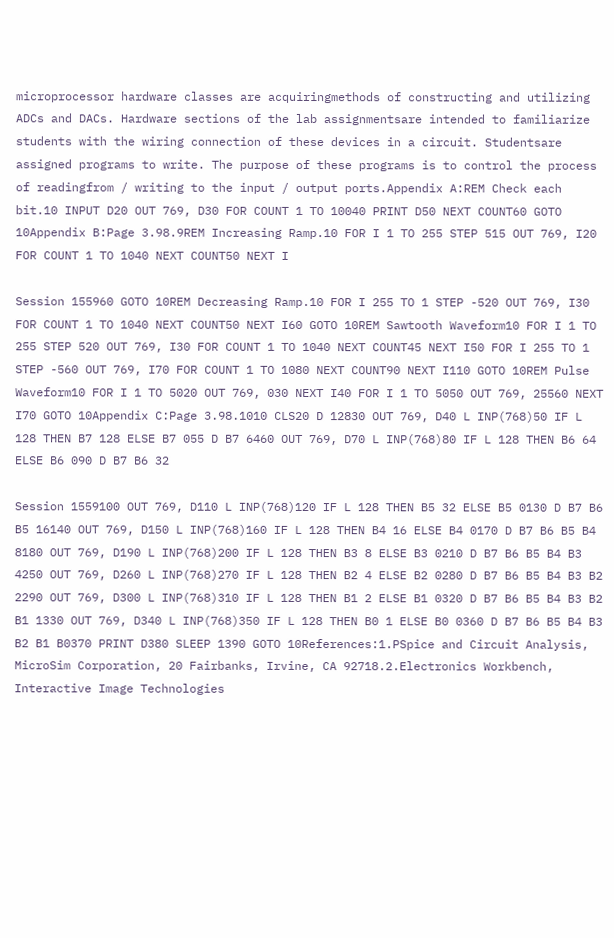microprocessor hardware classes are acquiringmethods of constructing and utilizing ADCs and DACs. Hardware sections of the lab assignmentsare intended to familiarize students with the wiring connection of these devices in a circuit. Studentsare assigned programs to write. The purpose of these programs is to control the process of readingfrom / writing to the input / output ports.Appendix A:REM Check each bit.10 INPUT D20 OUT 769, D30 FOR COUNT 1 TO 10040 PRINT D50 NEXT COUNT60 GOTO 10Appendix B:Page 3.98.9REM Increasing Ramp.10 FOR I 1 TO 255 STEP 515 OUT 769, I20 FOR COUNT 1 TO 1040 NEXT COUNT50 NEXT I

Session 155960 GOTO 10REM Decreasing Ramp.10 FOR I 255 TO 1 STEP -520 OUT 769, I30 FOR COUNT 1 TO 1040 NEXT COUNT50 NEXT I60 GOTO 10REM Sawtooth Waveform10 FOR I 1 TO 255 STEP 520 OUT 769, I30 FOR COUNT 1 TO 1040 NEXT COUNT45 NEXT I50 FOR I 255 TO 1 STEP -560 OUT 769, I70 FOR COUNT 1 TO 1080 NEXT COUNT90 NEXT I110 GOTO 10REM Pulse Waveform10 FOR I 1 TO 5020 OUT 769, 030 NEXT I40 FOR I 1 TO 5050 OUT 769, 25560 NEXT I70 GOTO 10Appendix C:Page 3.98.1010 CLS20 D 12830 OUT 769, D40 L INP(768)50 IF L 128 THEN B7 128 ELSE B7 055 D B7 6460 OUT 769, D70 L INP(768)80 IF L 128 THEN B6 64 ELSE B6 090 D B7 B6 32

Session 1559100 OUT 769, D110 L INP(768)120 IF L 128 THEN B5 32 ELSE B5 0130 D B7 B6 B5 16140 OUT 769, D150 L INP(768)160 IF L 128 THEN B4 16 ELSE B4 0170 D B7 B6 B5 B4 8180 OUT 769, D190 L INP(768)200 IF L 128 THEN B3 8 ELSE B3 0210 D B7 B6 B5 B4 B3 4250 OUT 769, D260 L INP(768)270 IF L 128 THEN B2 4 ELSE B2 0280 D B7 B6 B5 B4 B3 B2 2290 OUT 769, D300 L INP(768)310 IF L 128 THEN B1 2 ELSE B1 0320 D B7 B6 B5 B4 B3 B2 B1 1330 OUT 769, D340 L INP(768)350 IF L 128 THEN B0 1 ELSE B0 0360 D B7 B6 B5 B4 B3 B2 B1 B0370 PRINT D380 SLEEP 1390 GOTO 10References:1.PSpice and Circuit Analysis, MicroSim Corporation, 20 Fairbanks, Irvine, CA 92718.2.Electronics Workbench, Interactive Image Technologies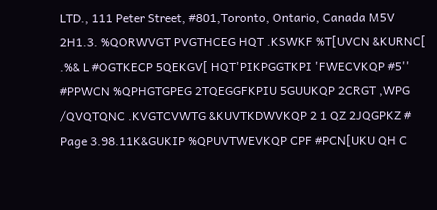LTD., 111 Peter Street, #801,Toronto, Ontario, Canada M5V 2H1.3. %QORWVGT PVGTHCEG HQT .KSWKF %T[UVCN &KURNC[ .%& L #OGTKECP 5QEKGV[ HQT'PIKPGGTKPI 'FWECVKQP #5'' #PPWCN %QPHGTGPEG 2TQEGGFKPIU 5GUUKQP 2CRGT ,WPG /QVQTQNC .KVGTCVWTG &KUVTKDWVKQP 2 1 QZ 2JQGPKZ # Page 3.98.11K&GUKIP %QPUVTWEVKQP CPF #PCN[UKU QH C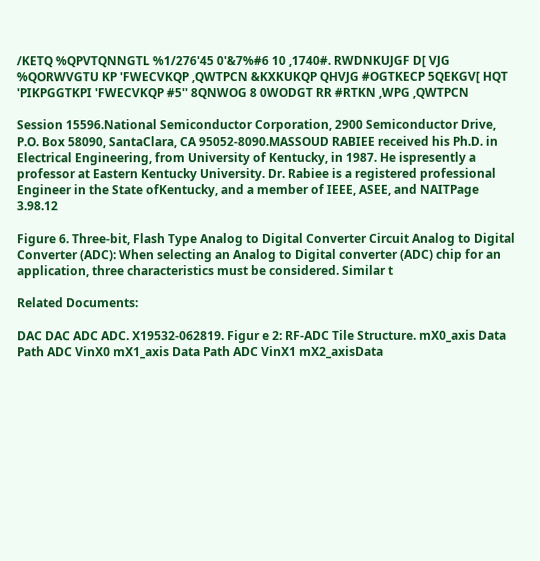/KETQ %QPVTQNNGTL %1/276'45 0'&7%#6 10 ,1740#. RWDNKUJGF D[ VJG %QORWVGTU KP 'FWECVKQP ,QWTPCN &KXKUKQP QHVJG #OGTKECP 5QEKGV[ HQT 'PIKPGGTKPI 'FWECVKQP #5'' 8QNWOG 8 0WODGT RR #RTKN ,WPG ,QWTPCN

Session 15596.National Semiconductor Corporation, 2900 Semiconductor Drive, P.O. Box 58090, SantaClara, CA 95052-8090.MASSOUD RABIEE received his Ph.D. in Electrical Engineering, from University of Kentucky, in 1987. He ispresently a professor at Eastern Kentucky University. Dr. Rabiee is a registered professional Engineer in the State ofKentucky, and a member of IEEE, ASEE, and NAITPage 3.98.12

Figure 6. Three-bit, Flash Type Analog to Digital Converter Circuit Analog to Digital Converter (ADC): When selecting an Analog to Digital converter (ADC) chip for an application, three characteristics must be considered. Similar t

Related Documents:

DAC DAC ADC ADC. X19532-062819. Figur e 2: RF-ADC Tile Structure. mX0_axis Data Path ADC VinX0 mX1_axis Data Path ADC VinX1 mX2_axisData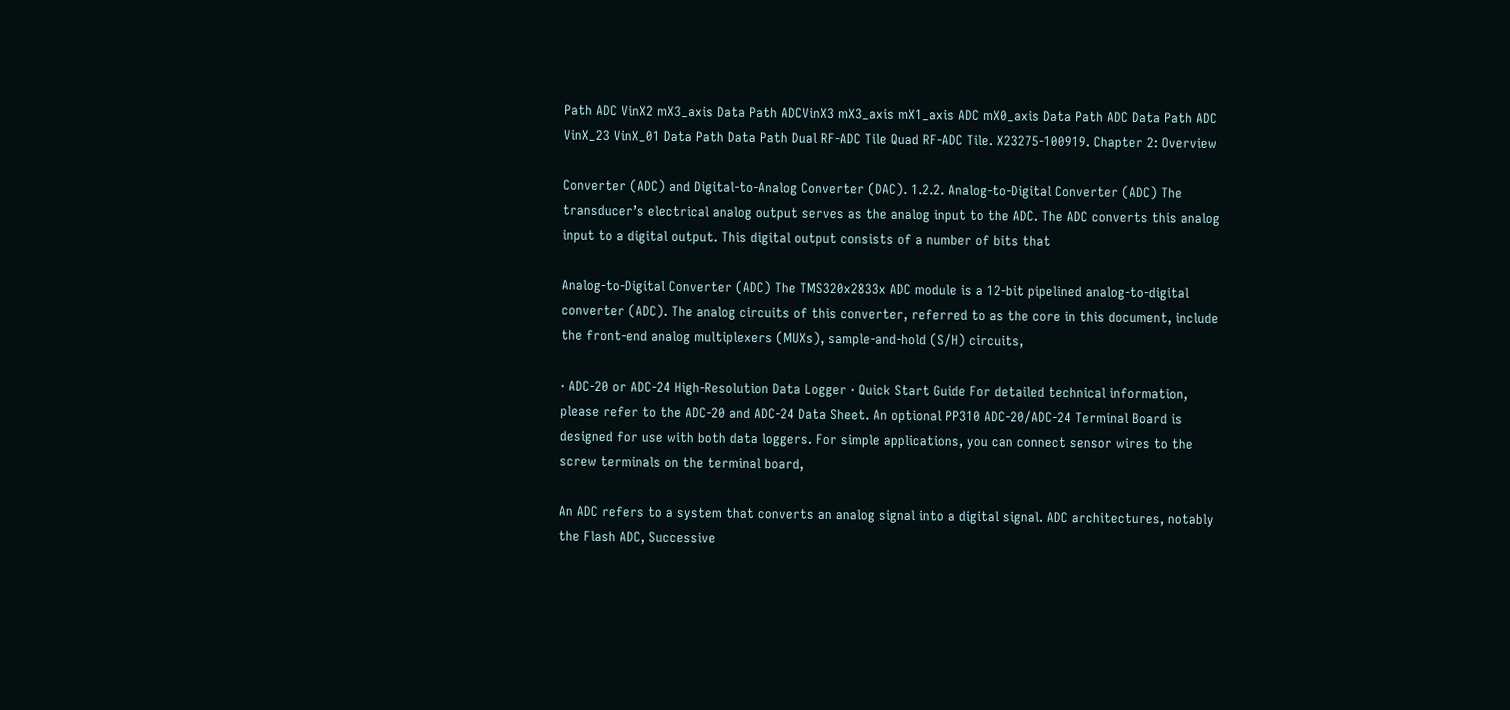Path ADC VinX2 mX3_axis Data Path ADCVinX3 mX3_axis mX1_axis ADC mX0_axis Data Path ADC Data Path ADC VinX_23 VinX_01 Data Path Data Path Dual RF-ADC Tile Quad RF-ADC Tile. X23275-100919. Chapter 2: Overview

Converter (ADC) and Digital-to-Analog Converter (DAC). 1.2.2. Analog-to-Digital Converter (ADC) The transducer’s electrical analog output serves as the analog input to the ADC. The ADC converts this analog input to a digital output. This digital output consists of a number of bits that

Analog-to-Digital Converter (ADC) The TMS320x2833x ADC module is a 12-bit pipelined analog-to-digital converter (ADC). The analog circuits of this converter, referred to as the core in this document, include the front-end analog multiplexers (MUXs), sample-and-hold (S/H) circuits,

· ADC-20 or ADC-24 High-Resolution Data Logger · Quick Start Guide For detailed technical information, please refer to the ADC-20 and ADC-24 Data Sheet. An optional PP310 ADC-20/ADC-24 Terminal Board is designed for use with both data loggers. For simple applications, you can connect sensor wires to the screw terminals on the terminal board,

An ADC refers to a system that converts an analog signal into a digital signal. ADC architectures, notably the Flash ADC, Successive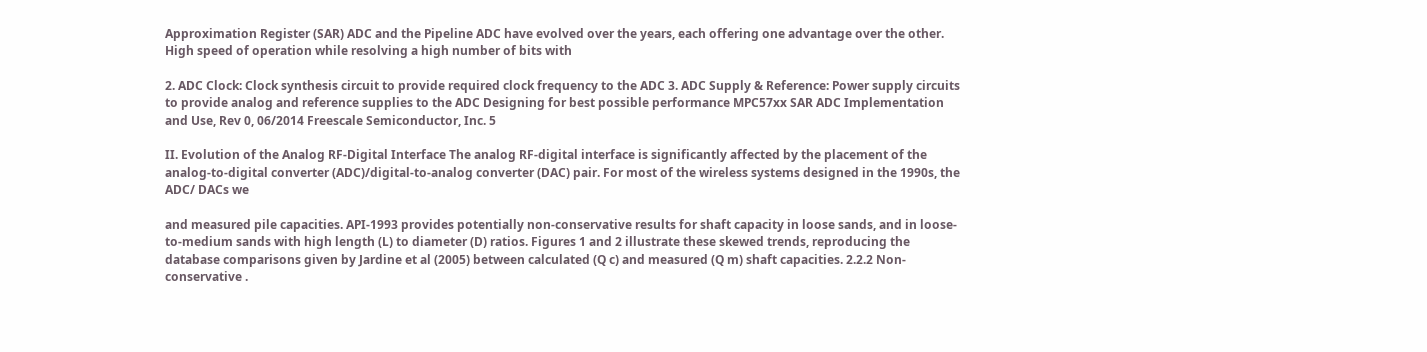Approximation Register (SAR) ADC and the Pipeline ADC have evolved over the years, each offering one advantage over the other. High speed of operation while resolving a high number of bits with

2. ADC Clock: Clock synthesis circuit to provide required clock frequency to the ADC 3. ADC Supply & Reference: Power supply circuits to provide analog and reference supplies to the ADC Designing for best possible performance MPC57xx SAR ADC Implementation and Use, Rev 0, 06/2014 Freescale Semiconductor, Inc. 5

II. Evolution of the Analog RF-Digital Interface The analog RF-digital interface is significantly affected by the placement of the analog-to-digital converter (ADC)/digital-to-analog converter (DAC) pair. For most of the wireless systems designed in the 1990s, the ADC/ DACs we

and measured pile capacities. API-1993 provides potentially non-conservative results for shaft capacity in loose sands, and in loose-to-medium sands with high length (L) to diameter (D) ratios. Figures 1 and 2 illustrate these skewed trends, reproducing the database comparisons given by Jardine et al (2005) between calculated (Q c) and measured (Q m) shaft capacities. 2.2.2 Non-conservative .